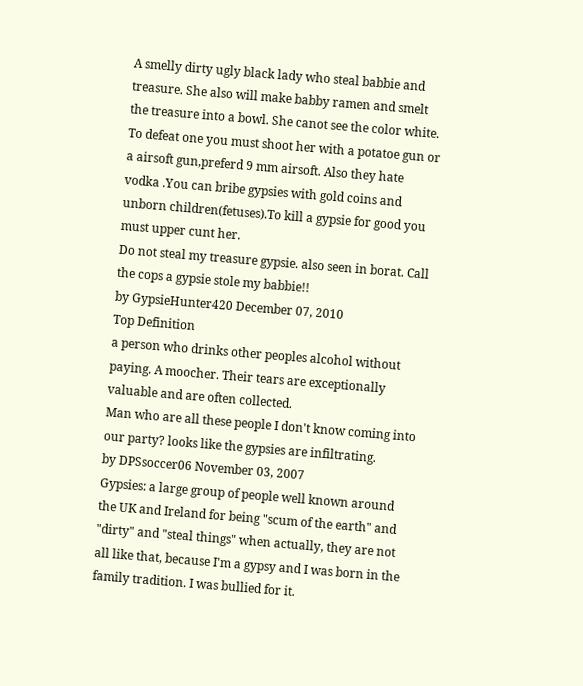A smelly dirty ugly black lady who steal babbie and treasure. She also will make babby ramen and smelt the treasure into a bowl. She canot see the color white. To defeat one you must shoot her with a potatoe gun or a airsoft gun,preferd 9 mm airsoft. Also they hate vodka .You can bribe gypsies with gold coins and unborn children(fetuses).To kill a gypsie for good you must upper cunt her.
Do not steal my treasure gypsie. also seen in borat. Call the cops a gypsie stole my babbie!!
by GypsieHunter420 December 07, 2010
Top Definition
a person who drinks other peoples alcohol without paying. A moocher. Their tears are exceptionally valuable and are often collected.
Man who are all these people I don't know coming into our party? looks like the gypsies are infiltrating.
by DPSsoccer06 November 03, 2007
Gypsies: a large group of people well known around the UK and Ireland for being "scum of the earth" and "dirty" and "steal things" when actually, they are not all like that, because I'm a gypsy and I was born in the family tradition. I was bullied for it.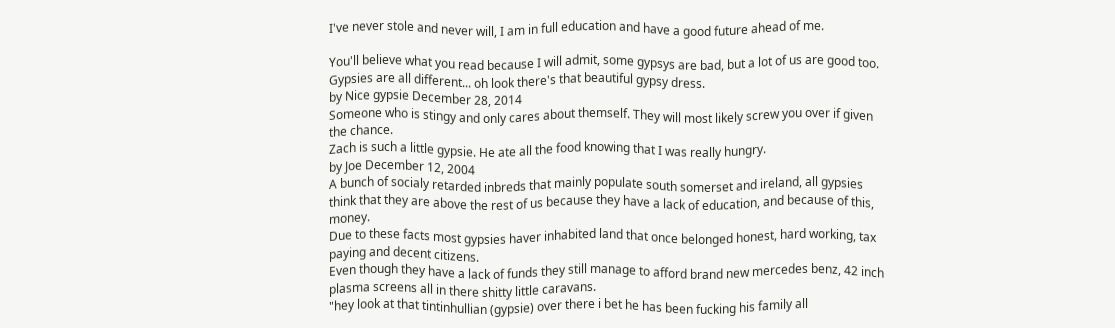I've never stole and never will, I am in full education and have a good future ahead of me.

You'll believe what you read because I will admit, some gypsys are bad, but a lot of us are good too.
Gypsies are all different... oh look there's that beautiful gypsy dress.
by Nice gypsie December 28, 2014
Someone who is stingy and only cares about themself. They will most likely screw you over if given the chance.
Zach is such a little gypsie. He ate all the food knowing that I was really hungry.
by Joe December 12, 2004
A bunch of socialy retarded inbreds that mainly populate south somerset and ireland, all gypsies think that they are above the rest of us because they have a lack of education, and because of this, money.
Due to these facts most gypsies haver inhabited land that once belonged honest, hard working, tax paying and decent citizens.
Even though they have a lack of funds they still manage to afford brand new mercedes benz, 42 inch plasma screens all in there shitty little caravans.
"hey look at that tintinhullian (gypsie) over there i bet he has been fucking his family all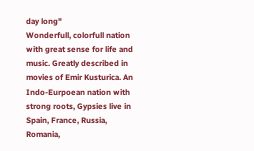day long"
Wonderfull, colorfull nation with great sense for life and music. Greatly described in movies of Emir Kusturica. An Indo-Eurpoean nation with strong roots, Gypsies live in Spain, France, Russia, Romania,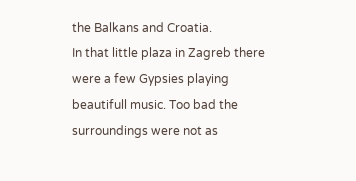the Balkans and Croatia.
In that little plaza in Zagreb there were a few Gypsies playing beautifull music. Too bad the surroundings were not as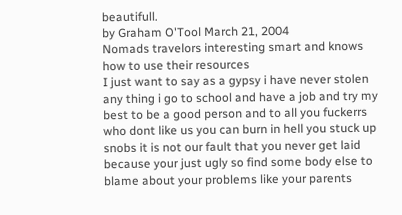beautifull.
by Graham O'Tool March 21, 2004
Nomads travelors interesting smart and knows how to use their resources
I just want to say as a gypsy i have never stolen any thing i go to school and have a job and try my best to be a good person and to all you fuckerrs who dont like us you can burn in hell you stuck up snobs it is not our fault that you never get laid because your just ugly so find some body else to blame about your problems like your parents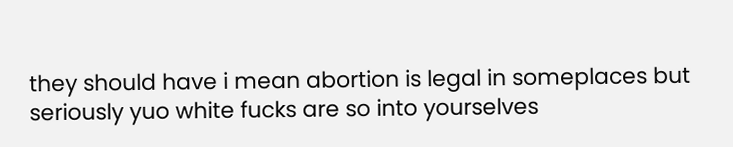they should have i mean abortion is legal in someplaces but seriously yuo white fucks are so into yourselves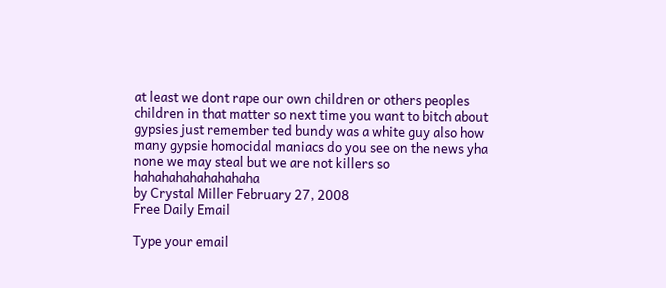at least we dont rape our own children or others peoples children in that matter so next time you want to bitch about gypsies just remember ted bundy was a white guy also how many gypsie homocidal maniacs do you see on the news yha none we may steal but we are not killers so hahahahahahahahaha
by Crystal Miller February 27, 2008
Free Daily Email

Type your email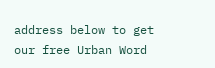address below to get our free Urban Word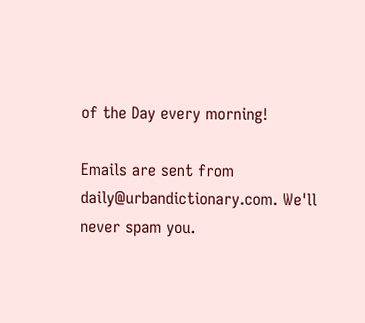of the Day every morning!

Emails are sent from daily@urbandictionary.com. We'll never spam you.